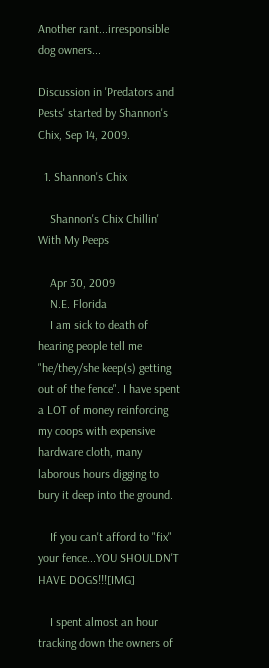Another rant...irresponsible dog owners...

Discussion in 'Predators and Pests' started by Shannon's Chix, Sep 14, 2009.

  1. Shannon's Chix

    Shannon's Chix Chillin' With My Peeps

    Apr 30, 2009
    N.E. Florida
    I am sick to death of hearing people tell me "he/they/she keep(s) getting out of the fence". I have spent a LOT of money reinforcing my coops with expensive hardware cloth, many laborous hours digging to bury it deep into the ground.

    If you can't afford to "fix" your fence...YOU SHOULDN'T HAVE DOGS!!![IMG]

    I spent almost an hour tracking down the owners of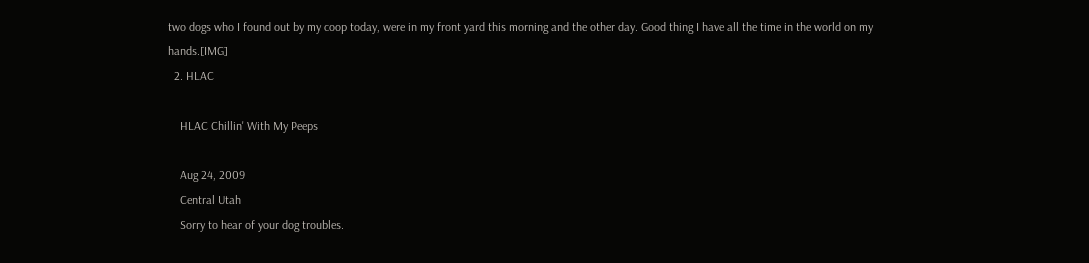two dogs who I found out by my coop today, were in my front yard this morning and the other day. Good thing I have all the time in the world on my hands.[IMG]
  2. HLAC

    HLAC Chillin' With My Peeps

    Aug 24, 2009
    Central Utah
    Sorry to hear of your dog troubles.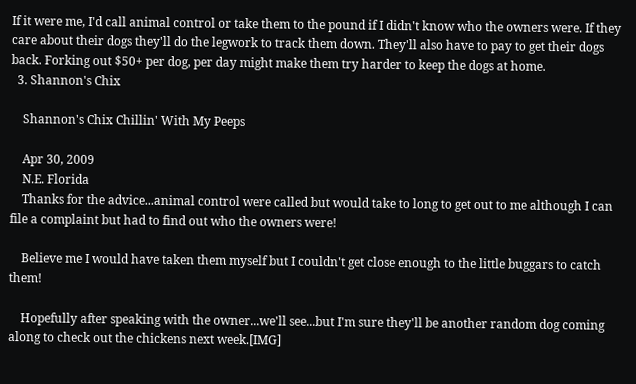If it were me, I'd call animal control or take them to the pound if I didn't know who the owners were. If they care about their dogs they'll do the legwork to track them down. They'll also have to pay to get their dogs back. Forking out $50+ per dog, per day might make them try harder to keep the dogs at home.
  3. Shannon's Chix

    Shannon's Chix Chillin' With My Peeps

    Apr 30, 2009
    N.E. Florida
    Thanks for the advice...animal control were called but would take to long to get out to me although I can file a complaint but had to find out who the owners were!

    Believe me I would have taken them myself but I couldn't get close enough to the little buggars to catch them!

    Hopefully after speaking with the owner...we'll see...but I'm sure they'll be another random dog coming along to check out the chickens next week.[IMG]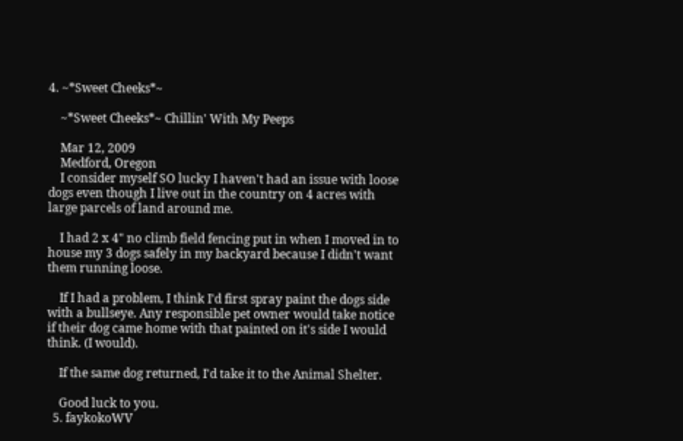4. ~*Sweet Cheeks*~

    ~*Sweet Cheeks*~ Chillin' With My Peeps

    Mar 12, 2009
    Medford, Oregon
    I consider myself SO lucky I haven't had an issue with loose dogs even though I live out in the country on 4 acres with large parcels of land around me.

    I had 2 x 4" no climb field fencing put in when I moved in to house my 3 dogs safely in my backyard because I didn't want them running loose.

    If I had a problem, I think I'd first spray paint the dogs side with a bullseye. Any responsible pet owner would take notice if their dog came home with that painted on it's side I would think. (I would).

    If the same dog returned, I'd take it to the Animal Shelter.

    Good luck to you.
  5. faykokoWV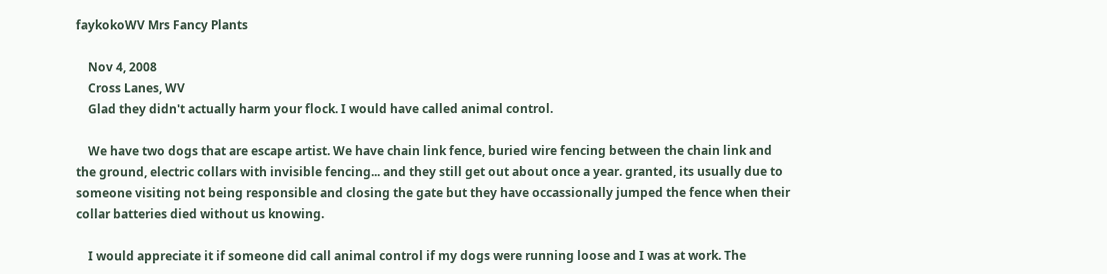faykokoWV Mrs Fancy Plants

    Nov 4, 2008
    Cross Lanes, WV
    Glad they didn't actually harm your flock. I would have called animal control.

    We have two dogs that are escape artist. We have chain link fence, buried wire fencing between the chain link and the ground, electric collars with invisible fencing... and they still get out about once a year. granted, its usually due to someone visiting not being responsible and closing the gate but they have occassionally jumped the fence when their collar batteries died without us knowing.

    I would appreciate it if someone did call animal control if my dogs were running loose and I was at work. The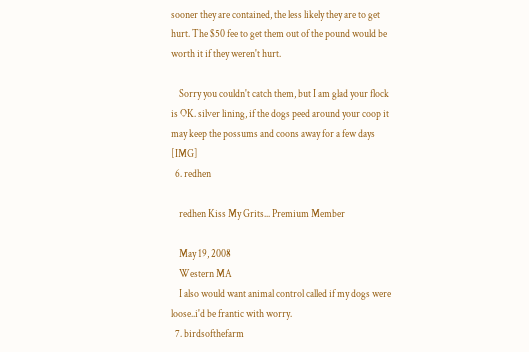sooner they are contained, the less likely they are to get hurt. The $50 fee to get them out of the pound would be worth it if they weren't hurt.

    Sorry you couldn't catch them, but I am glad your flock is OK. silver lining, if the dogs peed around your coop it may keep the possums and coons away for a few days [IMG]
  6. redhen

    redhen Kiss My Grits... Premium Member

    May 19, 2008
    Western MA
    I also would want animal control called if my dogs were loose..i'd be frantic with worry.
  7. birdsofthefarm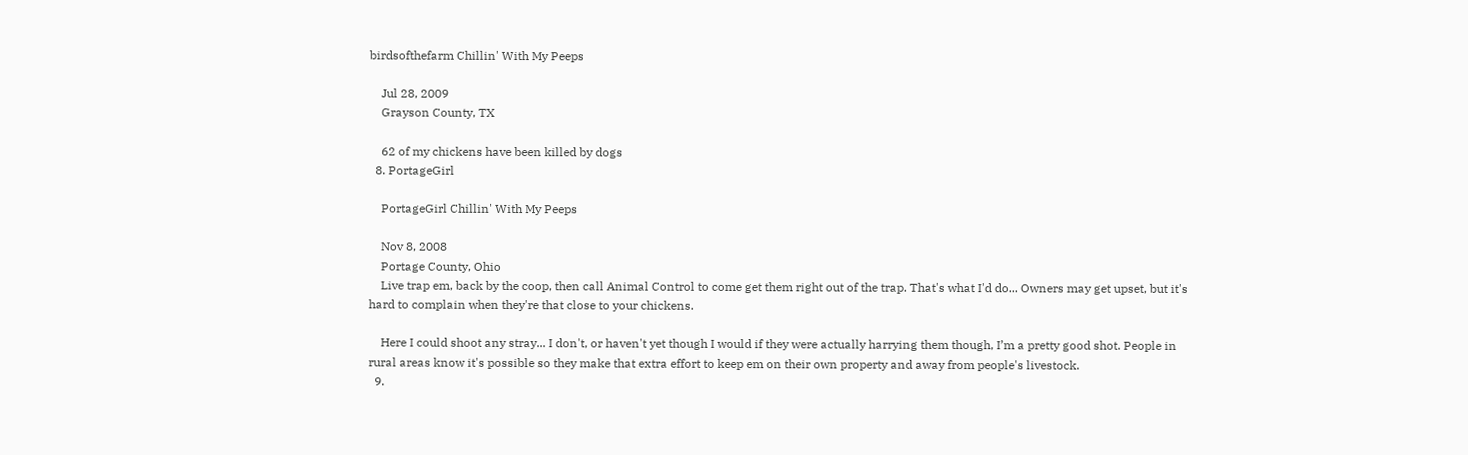birdsofthefarm Chillin' With My Peeps

    Jul 28, 2009
    Grayson County, TX

    62 of my chickens have been killed by dogs
  8. PortageGirl

    PortageGirl Chillin' With My Peeps

    Nov 8, 2008
    Portage County, Ohio
    Live trap em, back by the coop, then call Animal Control to come get them right out of the trap. That's what I'd do... Owners may get upset, but it's hard to complain when they're that close to your chickens.

    Here I could shoot any stray... I don't, or haven't yet though I would if they were actually harrying them though, I’m a pretty good shot. People in rural areas know it's possible so they make that extra effort to keep em on their own property and away from people's livestock.
  9.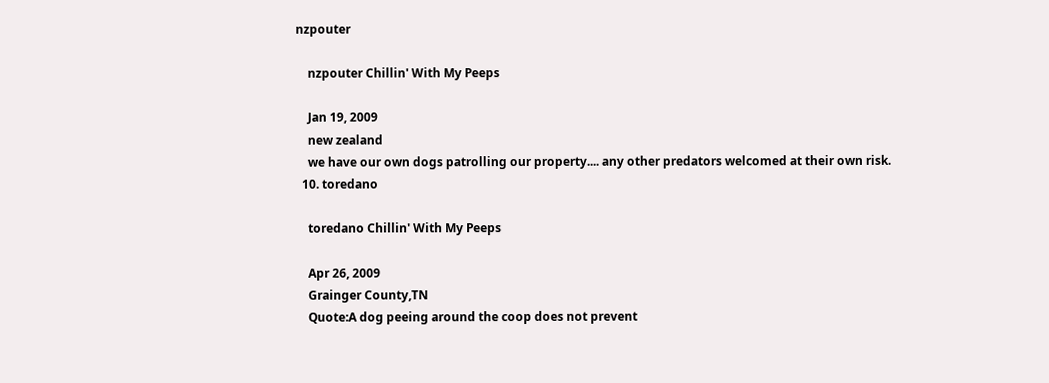nzpouter

    nzpouter Chillin' With My Peeps

    Jan 19, 2009
    new zealand
    we have our own dogs patrolling our property.... any other predators welcomed at their own risk.
  10. toredano

    toredano Chillin' With My Peeps

    Apr 26, 2009
    Grainger County,TN
    Quote:A dog peeing around the coop does not prevent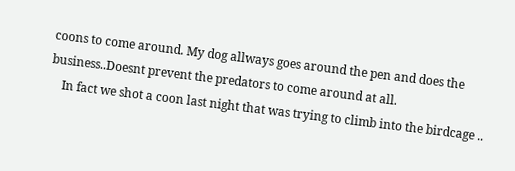coons to come around. My dog allways goes around the pen and does the business..Doesnt prevent the predators to come around at all.
    In fact we shot a coon last night that was trying to climb into the birdcage ..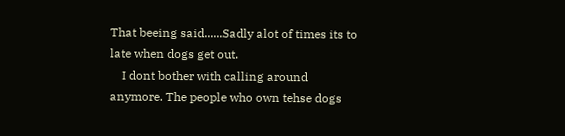That beeing said......Sadly alot of times its to late when dogs get out.
    I dont bother with calling around anymore. The people who own tehse dogs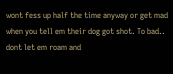wont fess up half the time anyway or get mad when you tell em their dog got shot. To bad.. dont let em roam and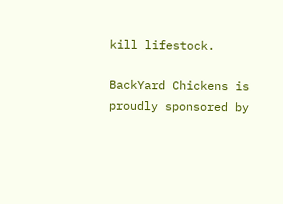kill lifestock.

BackYard Chickens is proudly sponsored by